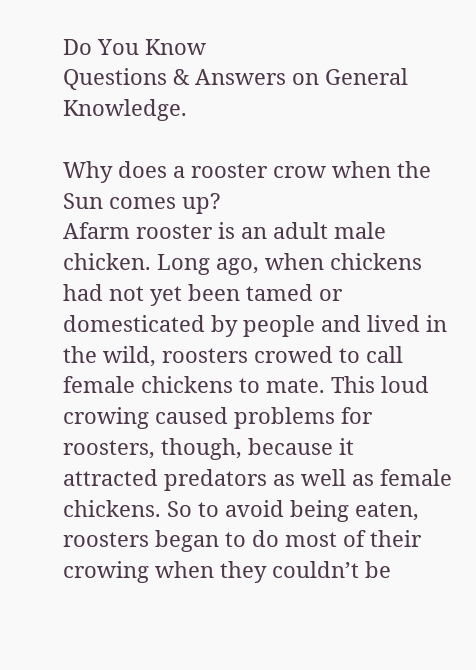Do You Know
Questions & Answers on General Knowledge.

Why does a rooster crow when the Sun comes up?
Afarm rooster is an adult male chicken. Long ago, when chickens had not yet been tamed or domesticated by people and lived in the wild, roosters crowed to call female chickens to mate. This loud crowing caused problems for roosters, though, because it attracted predators as well as female chickens. So to avoid being eaten, roosters began to do most of their crowing when they couldn’t be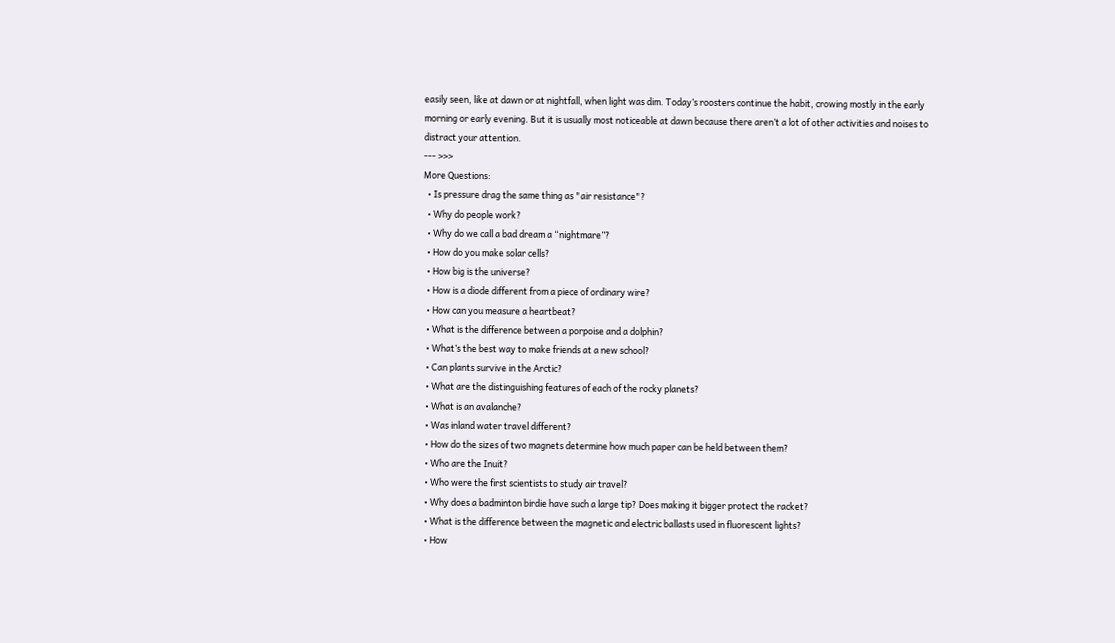easily seen, like at dawn or at nightfall, when light was dim. Today’s roosters continue the habit, crowing mostly in the early morning or early evening. But it is usually most noticeable at dawn because there aren’t a lot of other activities and noises to distract your attention.
--- >>>
More Questions:
  • Is pressure drag the same thing as "air resistance"?
  • Why do people work?
  • Why do we call a bad dream a “nightmare”?
  • How do you make solar cells?
  • How big is the universe?
  • How is a diode different from a piece of ordinary wire?
  • How can you measure a heartbeat?
  • What is the difference between a porpoise and a dolphin?
  • What’s the best way to make friends at a new school?
  • Can plants survive in the Arctic?
  • What are the distinguishing features of each of the rocky planets?
  • What is an avalanche?
  • Was inland water travel different?
  • How do the sizes of two magnets determine how much paper can be held between them?
  • Who are the Inuit?
  • Who were the first scientists to study air travel?
  • Why does a badminton birdie have such a large tip? Does making it bigger protect the racket?
  • What is the difference between the magnetic and electric ballasts used in fluorescent lights?
  • How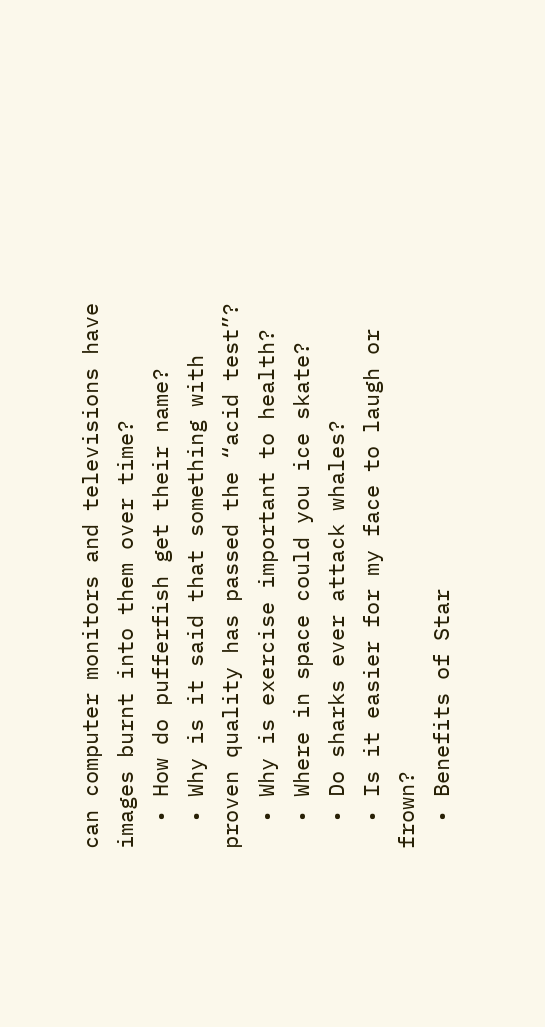can computer monitors and televisions have images burnt into them over time?
  • How do pufferfish get their name?
  • Why is it said that something with proven quality has passed the “acid test”?
  • Why is exercise important to health?
  • Where in space could you ice skate?
  • Do sharks ever attack whales?
  • Is it easier for my face to laugh or frown?
  • Benefits of Star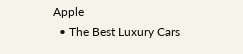Apple
  • The Best Luxury Cars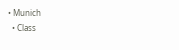• Munich
  • Class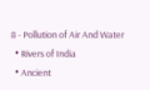8 - Pollution of Air And Water
  • Rivers of India
  • Ancient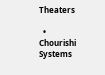Theaters

  • Chourishi Systems